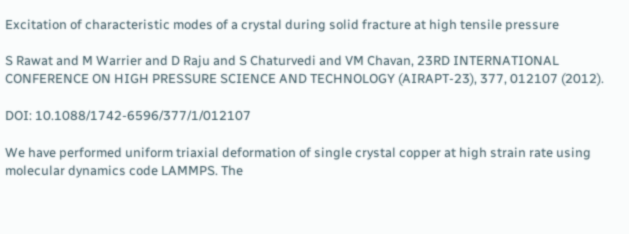Excitation of characteristic modes of a crystal during solid fracture at high tensile pressure

S Rawat and M Warrier and D Raju and S Chaturvedi and VM Chavan, 23RD INTERNATIONAL CONFERENCE ON HIGH PRESSURE SCIENCE AND TECHNOLOGY (AIRAPT-23), 377, 012107 (2012).

DOI: 10.1088/1742-6596/377/1/012107

We have performed uniform triaxial deformation of single crystal copper at high strain rate using molecular dynamics code LAMMPS. The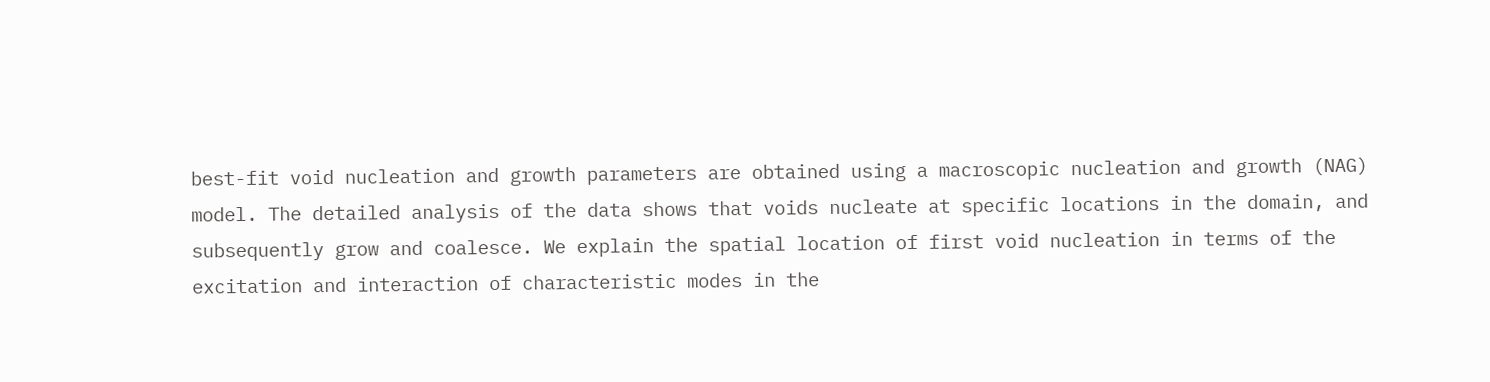best-fit void nucleation and growth parameters are obtained using a macroscopic nucleation and growth (NAG) model. The detailed analysis of the data shows that voids nucleate at specific locations in the domain, and subsequently grow and coalesce. We explain the spatial location of first void nucleation in terms of the excitation and interaction of characteristic modes in the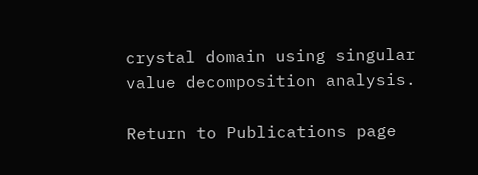crystal domain using singular value decomposition analysis.

Return to Publications page